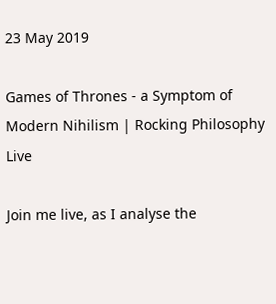23 May 2019

Games of Thrones - a Symptom of Modern Nihilism | Rocking Philosophy Live

Join me live, as I analyse the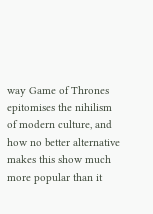way Game of Thrones epitomises the nihilism of modern culture, and how no better alternative makes this show much more popular than it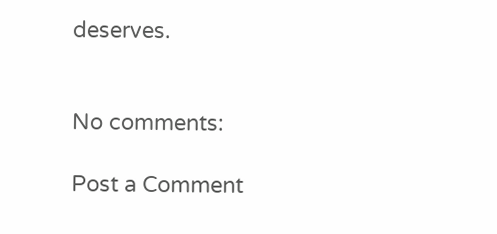deserves.


No comments:

Post a Comment